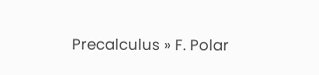Precalculus » F. Polar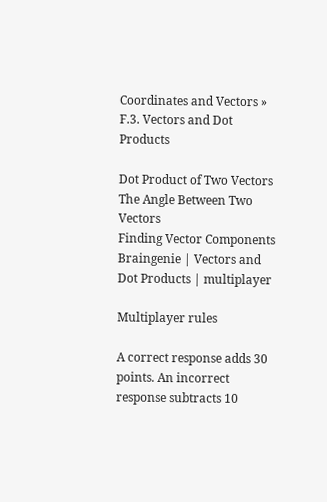Coordinates and Vectors » F.3. Vectors and Dot Products

Dot Product of Two Vectors
The Angle Between Two Vectors
Finding Vector Components
Braingenie | Vectors and Dot Products | multiplayer

Multiplayer rules

A correct response adds 30 points. An incorrect response subtracts 10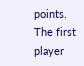points. The first player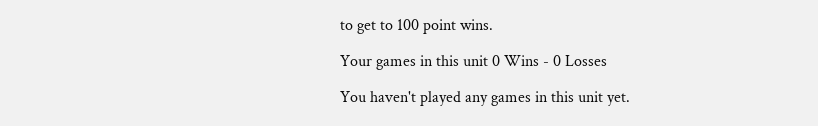to get to 100 point wins.

Your games in this unit 0 Wins - 0 Losses

You haven't played any games in this unit yet.